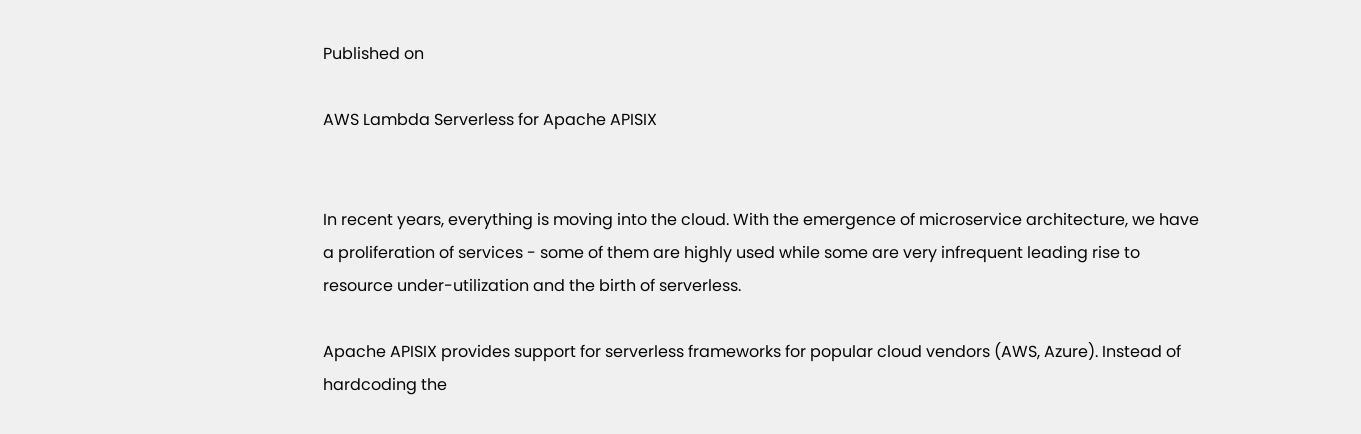Published on

AWS Lambda Serverless for Apache APISIX


In recent years, everything is moving into the cloud. With the emergence of microservice architecture, we have a proliferation of services - some of them are highly used while some are very infrequent leading rise to resource under-utilization and the birth of serverless.

Apache APISIX provides support for serverless frameworks for popular cloud vendors (AWS, Azure). Instead of hardcoding the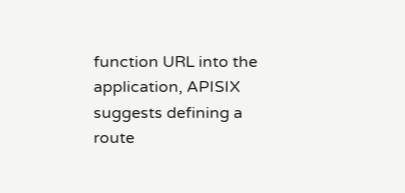function URL into the application, APISIX suggests defining a route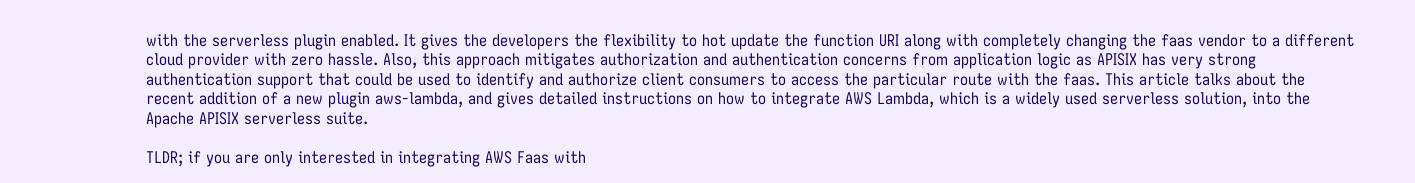with the serverless plugin enabled. It gives the developers the flexibility to hot update the function URI along with completely changing the faas vendor to a different cloud provider with zero hassle. Also, this approach mitigates authorization and authentication concerns from application logic as APISIX has very strong authentication support that could be used to identify and authorize client consumers to access the particular route with the faas. This article talks about the recent addition of a new plugin aws-lambda, and gives detailed instructions on how to integrate AWS Lambda, which is a widely used serverless solution, into the Apache APISIX serverless suite.

TLDR; if you are only interested in integrating AWS Faas with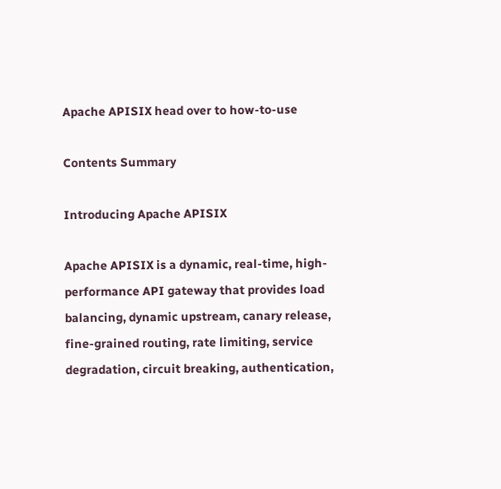Apache APISIX head over to how-to-use

Contents Summary

Introducing Apache APISIX

Apache APISIX is a dynamic, real-time, high-performance API gateway that provides load balancing, dynamic upstream, canary release, fine-grained routing, rate limiting, service degradation, circuit breaking, authentication,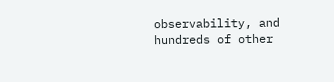observability, and hundreds of other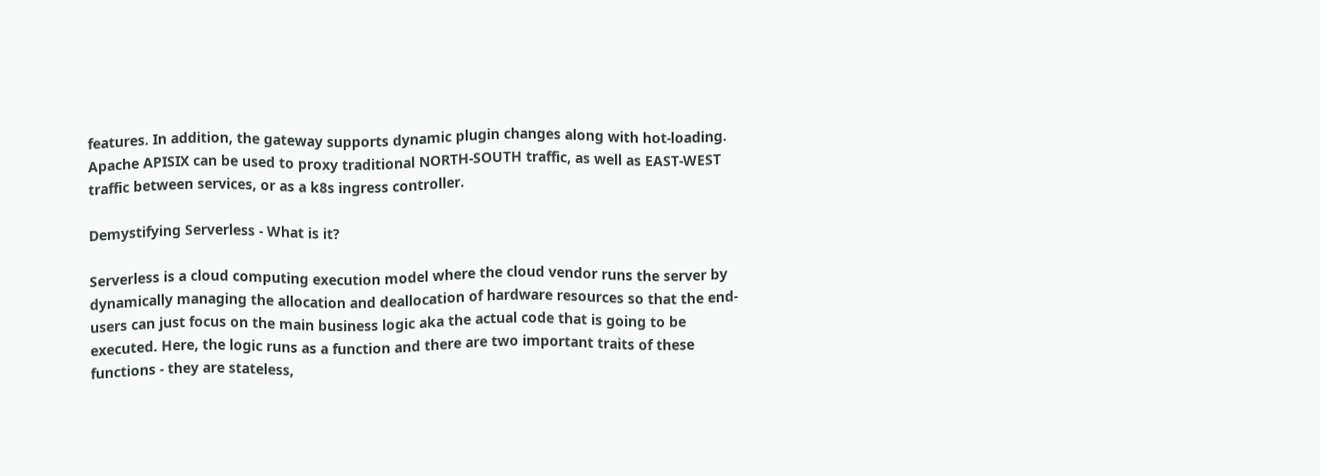features. In addition, the gateway supports dynamic plugin changes along with hot-loading. Apache APISIX can be used to proxy traditional NORTH-SOUTH traffic, as well as EAST-WEST traffic between services, or as a k8s ingress controller.

Demystifying Serverless - What is it?

Serverless is a cloud computing execution model where the cloud vendor runs the server by dynamically managing the allocation and deallocation of hardware resources so that the end-users can just focus on the main business logic aka the actual code that is going to be executed. Here, the logic runs as a function and there are two important traits of these functions - they are stateless,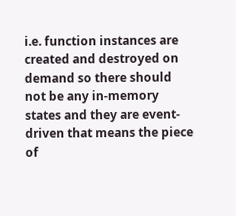i.e. function instances are created and destroyed on demand so there should not be any in-memory states and they are event-driven that means the piece of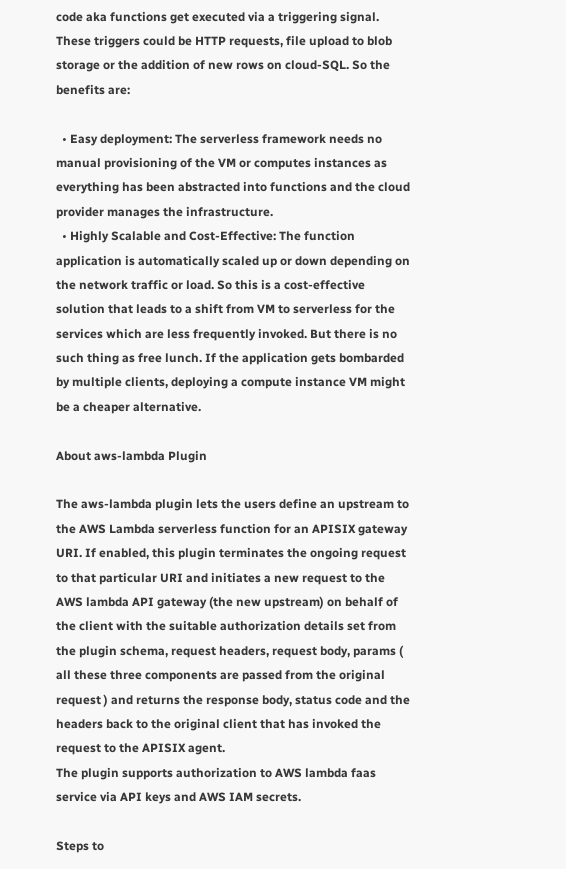code aka functions get executed via a triggering signal. These triggers could be HTTP requests, file upload to blob storage or the addition of new rows on cloud-SQL. So the benefits are:

  • Easy deployment: The serverless framework needs no manual provisioning of the VM or computes instances as everything has been abstracted into functions and the cloud provider manages the infrastructure.
  • Highly Scalable and Cost-Effective: The function application is automatically scaled up or down depending on the network traffic or load. So this is a cost-effective solution that leads to a shift from VM to serverless for the services which are less frequently invoked. But there is no such thing as free lunch. If the application gets bombarded by multiple clients, deploying a compute instance VM might be a cheaper alternative.

About aws-lambda Plugin

The aws-lambda plugin lets the users define an upstream to the AWS Lambda serverless function for an APISIX gateway URI. If enabled, this plugin terminates the ongoing request to that particular URI and initiates a new request to the AWS lambda API gateway (the new upstream) on behalf of the client with the suitable authorization details set from the plugin schema, request headers, request body, params ( all these three components are passed from the original request ) and returns the response body, status code and the headers back to the original client that has invoked the request to the APISIX agent.
The plugin supports authorization to AWS lambda faas service via API keys and AWS IAM secrets.

Steps to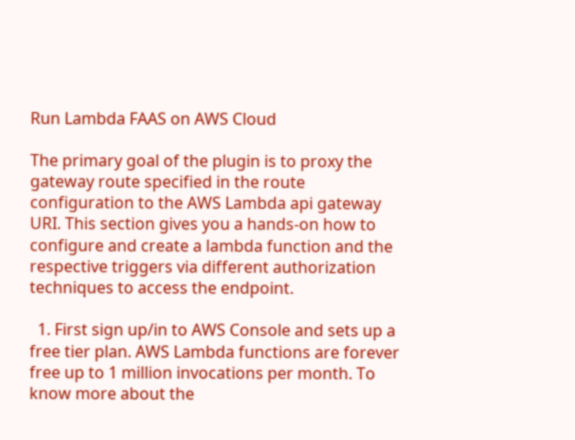Run Lambda FAAS on AWS Cloud

The primary goal of the plugin is to proxy the gateway route specified in the route configuration to the AWS Lambda api gateway URI. This section gives you a hands-on how to configure and create a lambda function and the respective triggers via different authorization techniques to access the endpoint.

  1. First sign up/in to AWS Console and sets up a free tier plan. AWS Lambda functions are forever free up to 1 million invocations per month. To know more about the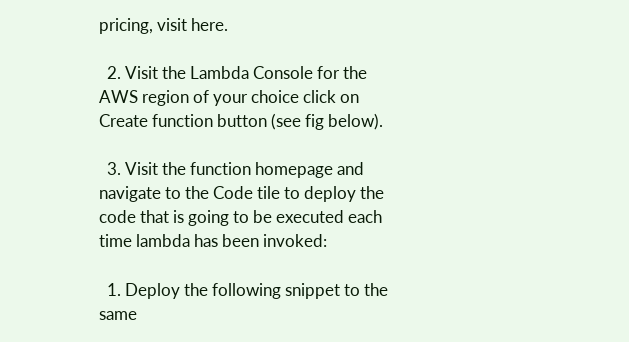pricing, visit here.

  2. Visit the Lambda Console for the AWS region of your choice click on Create function button (see fig below).

  3. Visit the function homepage and navigate to the Code tile to deploy the code that is going to be executed each time lambda has been invoked:

  1. Deploy the following snippet to the same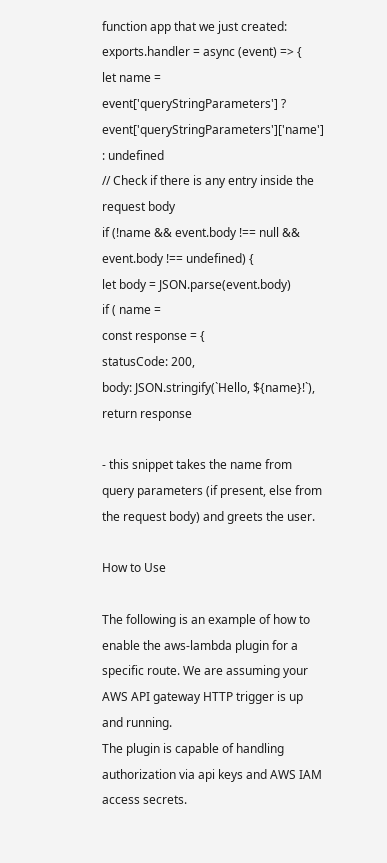function app that we just created:
exports.handler = async (event) => {
let name = event['queryStringParameters'] ? event['queryStringParameters']['name'] : undefined
// Check if there is any entry inside the request body
if (!name && event.body !== null && event.body !== undefined) {
let body = JSON.parse(event.body)
if ( name =
const response = {
statusCode: 200,
body: JSON.stringify(`Hello, ${name}!`),
return response

- this snippet takes the name from query parameters (if present, else from the request body) and greets the user.

How to Use

The following is an example of how to enable the aws-lambda plugin for a specific route. We are assuming your AWS API gateway HTTP trigger is up and running.
The plugin is capable of handling authorization via api keys and AWS IAM access secrets.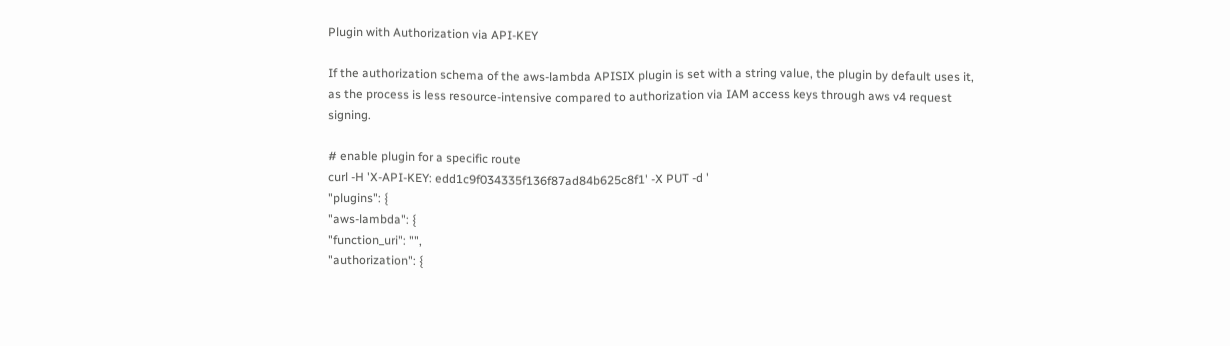Plugin with Authorization via API-KEY

If the authorization schema of the aws-lambda APISIX plugin is set with a string value, the plugin by default uses it, as the process is less resource-intensive compared to authorization via IAM access keys through aws v4 request signing.

# enable plugin for a specific route
curl -H 'X-API-KEY: edd1c9f034335f136f87ad84b625c8f1' -X PUT -d '
"plugins": {
"aws-lambda": {
"function_uri": "",
"authorization": {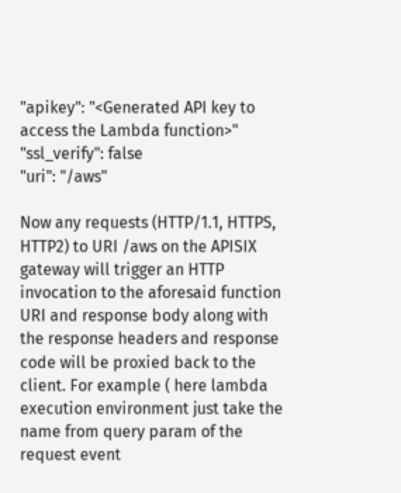"apikey": "<Generated API key to access the Lambda function>"
"ssl_verify": false
"uri": "/aws"

Now any requests (HTTP/1.1, HTTPS, HTTP2) to URI /aws on the APISIX gateway will trigger an HTTP invocation to the aforesaid function URI and response body along with the response headers and response code will be proxied back to the client. For example ( here lambda execution environment just take the name from query param of the request event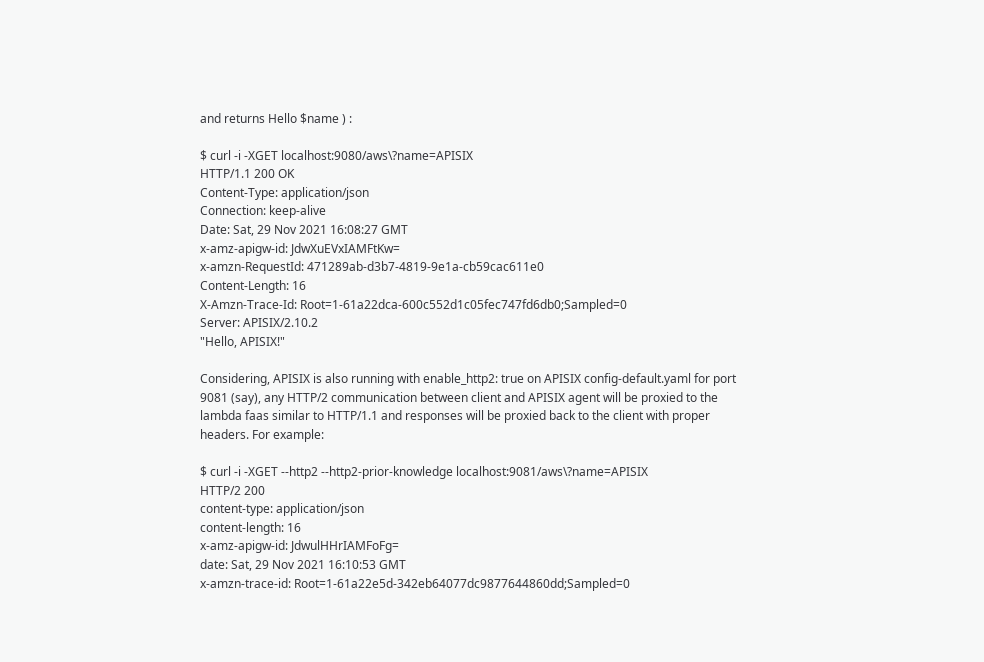and returns Hello $name ) :

$ curl -i -XGET localhost:9080/aws\?name=APISIX
HTTP/1.1 200 OK
Content-Type: application/json
Connection: keep-alive
Date: Sat, 29 Nov 2021 16:08:27 GMT
x-amz-apigw-id: JdwXuEVxIAMFtKw=
x-amzn-RequestId: 471289ab-d3b7-4819-9e1a-cb59cac611e0
Content-Length: 16
X-Amzn-Trace-Id: Root=1-61a22dca-600c552d1c05fec747fd6db0;Sampled=0
Server: APISIX/2.10.2
"Hello, APISIX!"

Considering, APISIX is also running with enable_http2: true on APISIX config-default.yaml for port 9081 (say), any HTTP/2 communication between client and APISIX agent will be proxied to the lambda faas similar to HTTP/1.1 and responses will be proxied back to the client with proper headers. For example:

$ curl -i -XGET --http2 --http2-prior-knowledge localhost:9081/aws\?name=APISIX
HTTP/2 200
content-type: application/json
content-length: 16
x-amz-apigw-id: JdwulHHrIAMFoFg=
date: Sat, 29 Nov 2021 16:10:53 GMT
x-amzn-trace-id: Root=1-61a22e5d-342eb64077dc9877644860dd;Sampled=0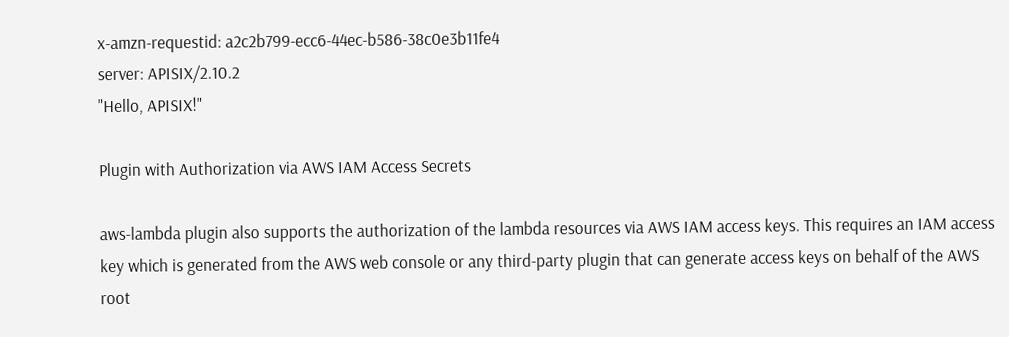x-amzn-requestid: a2c2b799-ecc6-44ec-b586-38c0e3b11fe4
server: APISIX/2.10.2
"Hello, APISIX!"

Plugin with Authorization via AWS IAM Access Secrets

aws-lambda plugin also supports the authorization of the lambda resources via AWS IAM access keys. This requires an IAM access key which is generated from the AWS web console or any third-party plugin that can generate access keys on behalf of the AWS root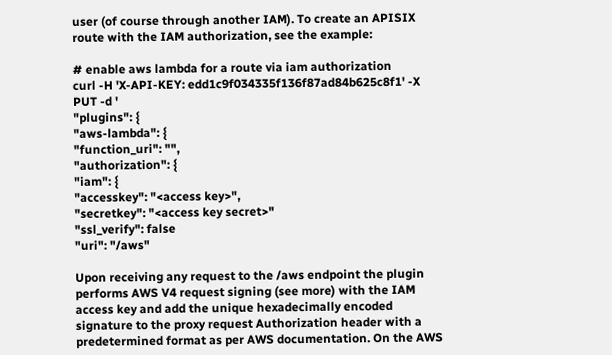user (of course through another IAM). To create an APISIX route with the IAM authorization, see the example:

# enable aws lambda for a route via iam authorization
curl -H 'X-API-KEY: edd1c9f034335f136f87ad84b625c8f1' -X PUT -d '
"plugins": {
"aws-lambda": {
"function_uri": "",
"authorization": {
"iam": {
"accesskey": "<access key>",
"secretkey": "<access key secret>"
"ssl_verify": false
"uri": "/aws"

Upon receiving any request to the /aws endpoint the plugin performs AWS V4 request signing (see more) with the IAM access key and add the unique hexadecimally encoded signature to the proxy request Authorization header with a predetermined format as per AWS documentation. On the AWS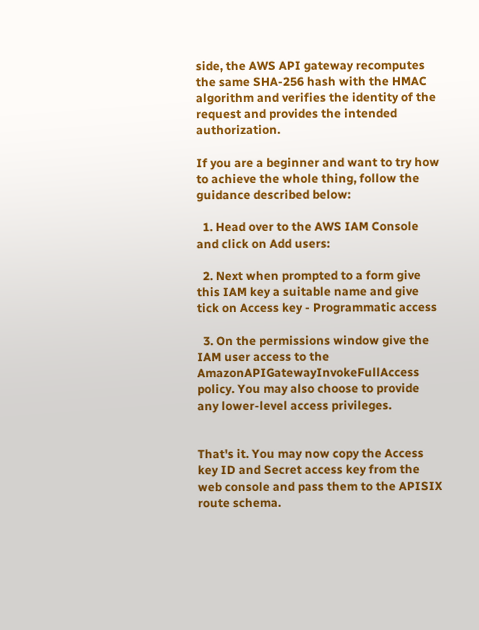side, the AWS API gateway recomputes the same SHA-256 hash with the HMAC algorithm and verifies the identity of the request and provides the intended authorization.

If you are a beginner and want to try how to achieve the whole thing, follow the guidance described below:

  1. Head over to the AWS IAM Console and click on Add users:

  2. Next when prompted to a form give this IAM key a suitable name and give tick on Access key - Programmatic access

  3. On the permissions window give the IAM user access to the AmazonAPIGatewayInvokeFullAccess policy. You may also choose to provide any lower-level access privileges.


That's it. You may now copy the Access key ID and Secret access key from the web console and pass them to the APISIX route schema.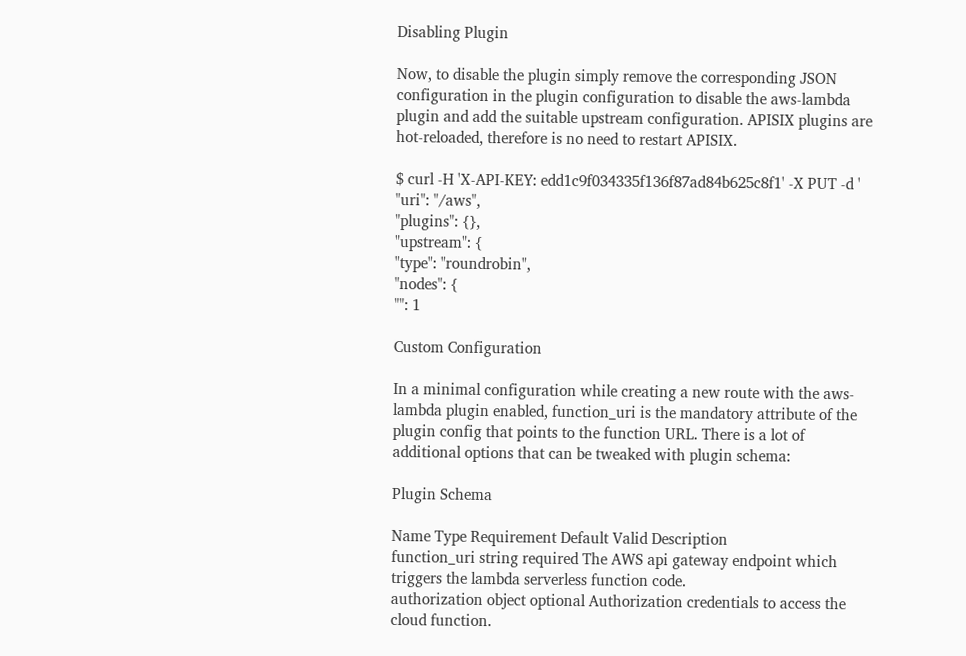Disabling Plugin

Now, to disable the plugin simply remove the corresponding JSON configuration in the plugin configuration to disable the aws-lambda plugin and add the suitable upstream configuration. APISIX plugins are hot-reloaded, therefore is no need to restart APISIX.

$ curl -H 'X-API-KEY: edd1c9f034335f136f87ad84b625c8f1' -X PUT -d '
"uri": "/aws",
"plugins": {},
"upstream": {
"type": "roundrobin",
"nodes": {
"": 1

Custom Configuration

In a minimal configuration while creating a new route with the aws-lambda plugin enabled, function_uri is the mandatory attribute of the plugin config that points to the function URL. There is a lot of additional options that can be tweaked with plugin schema:

Plugin Schema

Name Type Requirement Default Valid Description
function_uri string required The AWS api gateway endpoint which triggers the lambda serverless function code.
authorization object optional Authorization credentials to access the cloud function.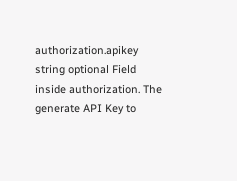authorization.apikey string optional Field inside authorization. The generate API Key to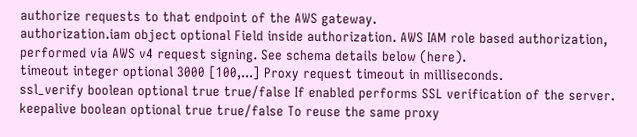authorize requests to that endpoint of the AWS gateway.
authorization.iam object optional Field inside authorization. AWS IAM role based authorization, performed via AWS v4 request signing. See schema details below (here).
timeout integer optional 3000 [100,...] Proxy request timeout in milliseconds.
ssl_verify boolean optional true true/false If enabled performs SSL verification of the server.
keepalive boolean optional true true/false To reuse the same proxy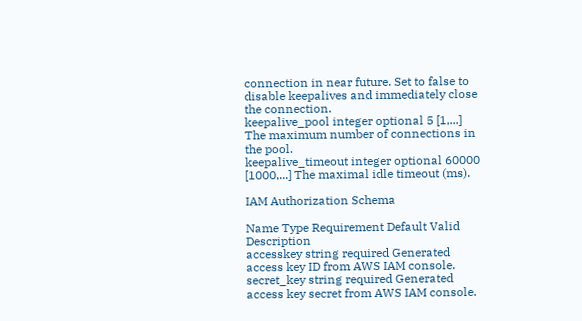connection in near future. Set to false to disable keepalives and immediately close the connection.
keepalive_pool integer optional 5 [1,...] The maximum number of connections in the pool.
keepalive_timeout integer optional 60000 [1000,...] The maximal idle timeout (ms).

IAM Authorization Schema

Name Type Requirement Default Valid Description
accesskey string required Generated access key ID from AWS IAM console.
secret_key string required Generated access key secret from AWS IAM console.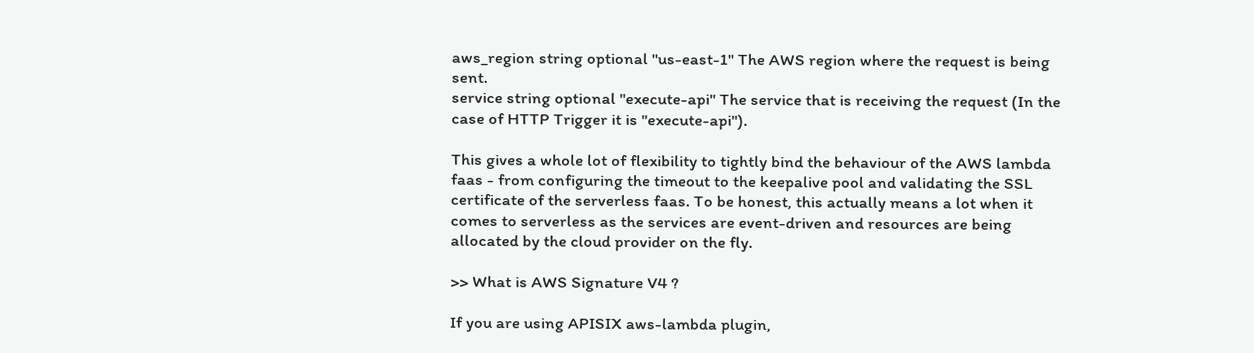aws_region string optional "us-east-1" The AWS region where the request is being sent.
service string optional "execute-api" The service that is receiving the request (In the case of HTTP Trigger it is "execute-api").

This gives a whole lot of flexibility to tightly bind the behaviour of the AWS lambda faas - from configuring the timeout to the keepalive pool and validating the SSL certificate of the serverless faas. To be honest, this actually means a lot when it comes to serverless as the services are event-driven and resources are being allocated by the cloud provider on the fly.

>> What is AWS Signature V4 ?

If you are using APISIX aws-lambda plugin,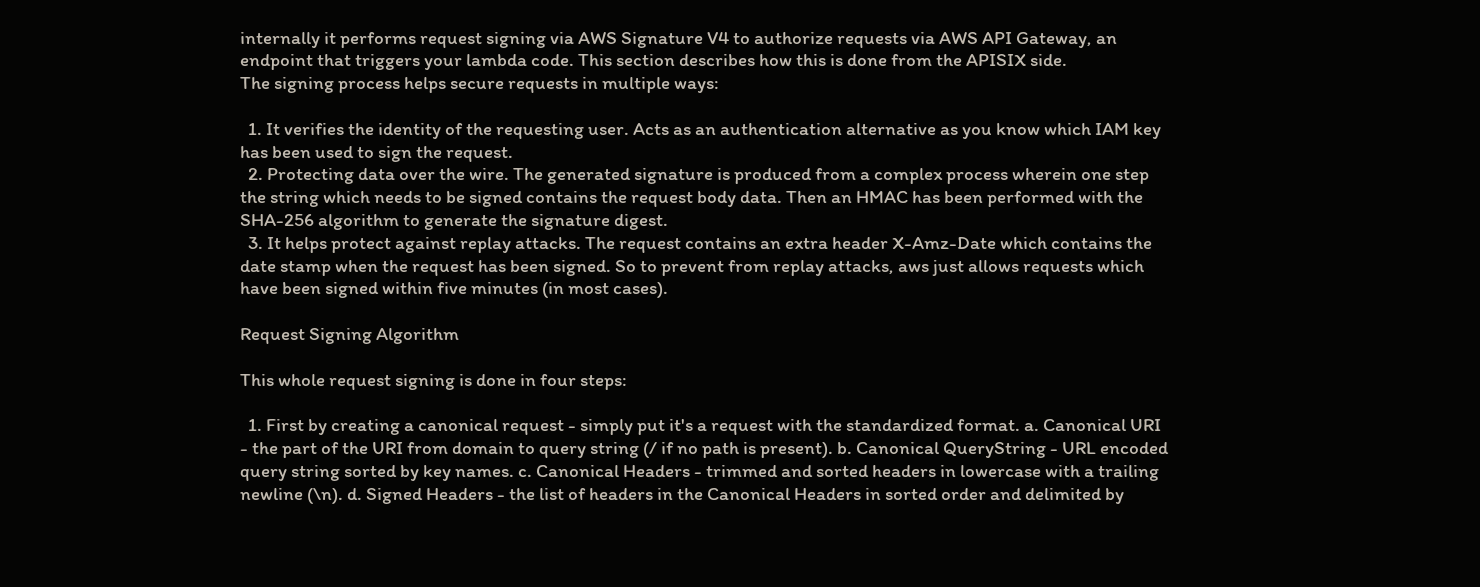internally it performs request signing via AWS Signature V4 to authorize requests via AWS API Gateway, an endpoint that triggers your lambda code. This section describes how this is done from the APISIX side.
The signing process helps secure requests in multiple ways:

  1. It verifies the identity of the requesting user. Acts as an authentication alternative as you know which IAM key has been used to sign the request.
  2. Protecting data over the wire. The generated signature is produced from a complex process wherein one step the string which needs to be signed contains the request body data. Then an HMAC has been performed with the SHA-256 algorithm to generate the signature digest.
  3. It helps protect against replay attacks. The request contains an extra header X-Amz-Date which contains the date stamp when the request has been signed. So to prevent from replay attacks, aws just allows requests which have been signed within five minutes (in most cases).

Request Signing Algorithm

This whole request signing is done in four steps:

  1. First by creating a canonical request - simply put it's a request with the standardized format. a. Canonical URI - the part of the URI from domain to query string (/ if no path is present). b. Canonical QueryString - URL encoded query string sorted by key names. c. Canonical Headers - trimmed and sorted headers in lowercase with a trailing newline (\n). d. Signed Headers - the list of headers in the Canonical Headers in sorted order and delimited by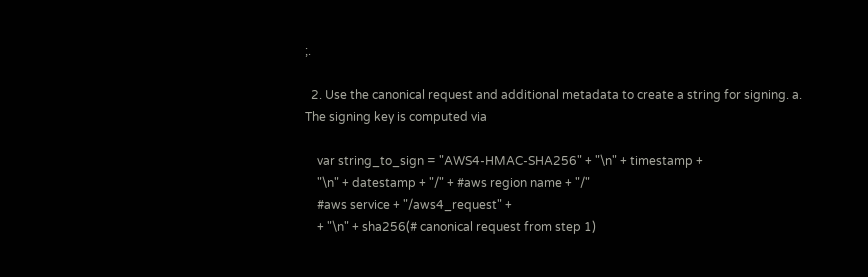;.

  2. Use the canonical request and additional metadata to create a string for signing. a. The signing key is computed via

    var string_to_sign = "AWS4-HMAC-SHA256" + "\n" + timestamp +
    "\n" + datestamp + "/" + #aws region name + "/"
    #aws service + "/aws4_request" +
    + "\n" + sha256(# canonical request from step 1)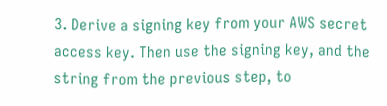3. Derive a signing key from your AWS secret access key. Then use the signing key, and the string from the previous step, to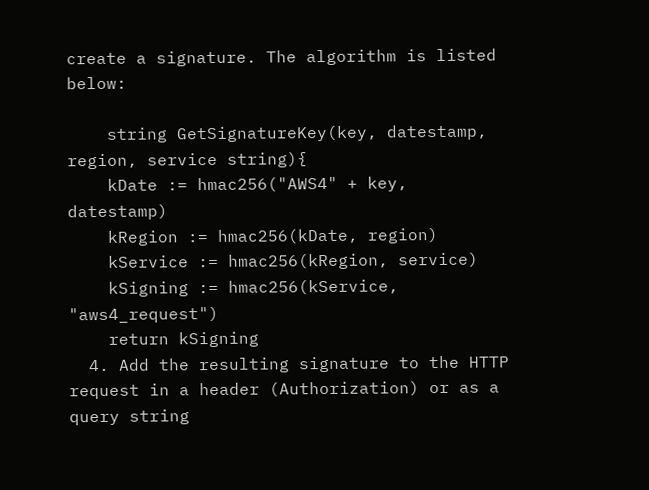create a signature. The algorithm is listed below:

    string GetSignatureKey(key, datestamp, region, service string){
    kDate := hmac256("AWS4" + key, datestamp)
    kRegion := hmac256(kDate, region)
    kService := hmac256(kRegion, service)
    kSigning := hmac256(kService, "aws4_request")
    return kSigning
  4. Add the resulting signature to the HTTP request in a header (Authorization) or as a query string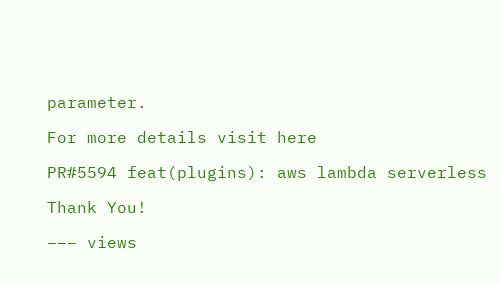parameter.

For more details visit here

PR#5594 feat(plugins): aws lambda serverless

Thank You!

––– views